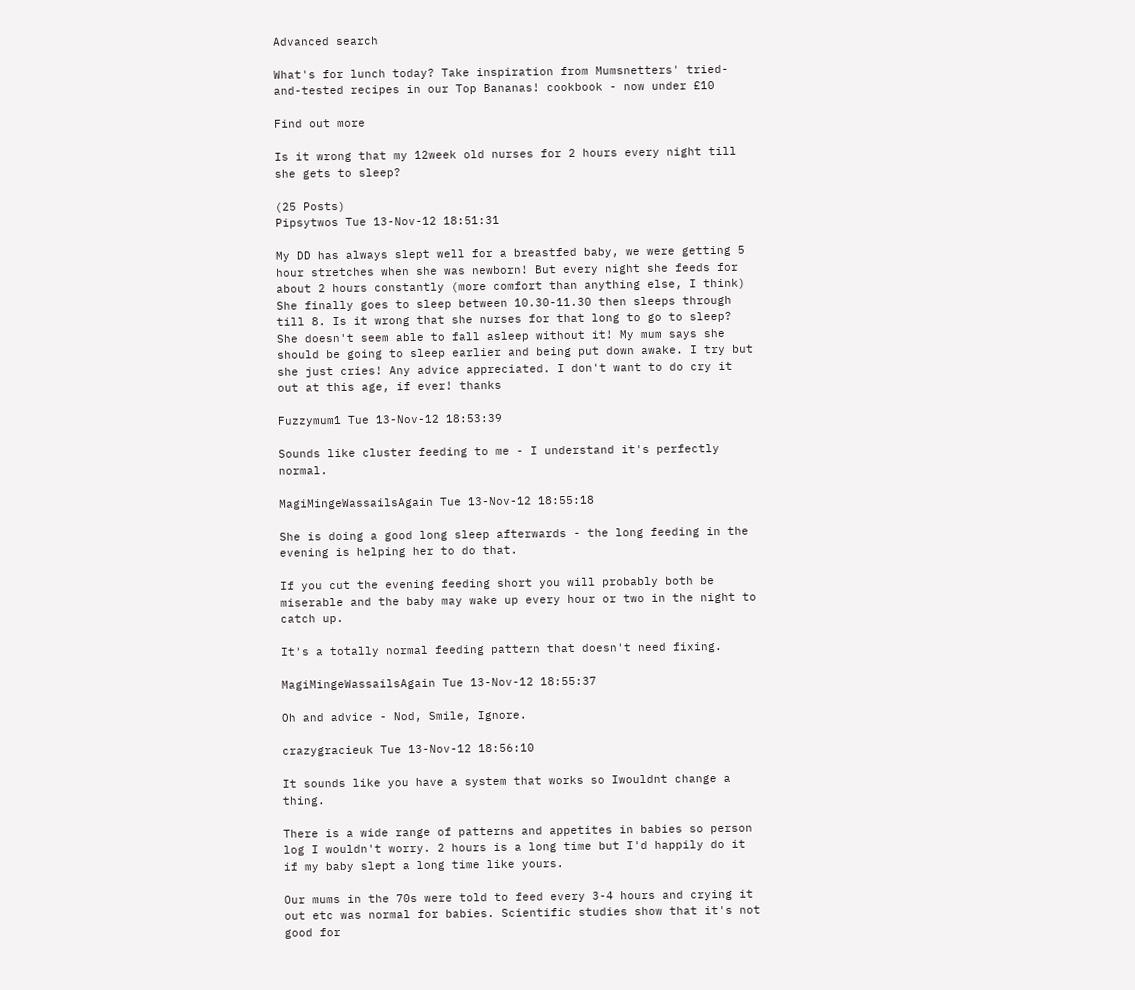Advanced search

What's for lunch today? Take inspiration from Mumsnetters' tried-and-tested recipes in our Top Bananas! cookbook - now under £10

Find out more

Is it wrong that my 12week old nurses for 2 hours every night till she gets to sleep?

(25 Posts)
Pipsytwos Tue 13-Nov-12 18:51:31

My DD has always slept well for a breastfed baby, we were getting 5 hour stretches when she was newborn! But every night she feeds for about 2 hours constantly (more comfort than anything else, I think) She finally goes to sleep between 10.30-11.30 then sleeps through till 8. Is it wrong that she nurses for that long to go to sleep? She doesn't seem able to fall asleep without it! My mum says she should be going to sleep earlier and being put down awake. I try but she just cries! Any advice appreciated. I don't want to do cry it out at this age, if ever! thanks

Fuzzymum1 Tue 13-Nov-12 18:53:39

Sounds like cluster feeding to me - I understand it's perfectly normal.

MagiMingeWassailsAgain Tue 13-Nov-12 18:55:18

She is doing a good long sleep afterwards - the long feeding in the evening is helping her to do that.

If you cut the evening feeding short you will probably both be miserable and the baby may wake up every hour or two in the night to catch up.

It's a totally normal feeding pattern that doesn't need fixing.

MagiMingeWassailsAgain Tue 13-Nov-12 18:55:37

Oh and advice - Nod, Smile, Ignore.

crazygracieuk Tue 13-Nov-12 18:56:10

It sounds like you have a system that works so Iwouldnt change a thing.

There is a wide range of patterns and appetites in babies so person log I wouldn't worry. 2 hours is a long time but I'd happily do it if my baby slept a long time like yours.

Our mums in the 70s were told to feed every 3-4 hours and crying it out etc was normal for babies. Scientific studies show that it's not good for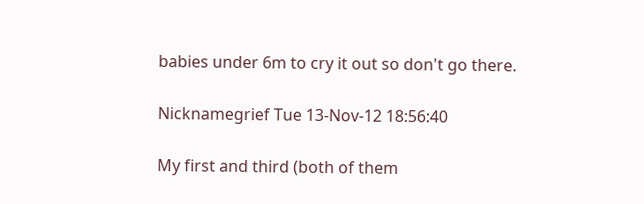babies under 6m to cry it out so don't go there.

Nicknamegrief Tue 13-Nov-12 18:56:40

My first and third (both of them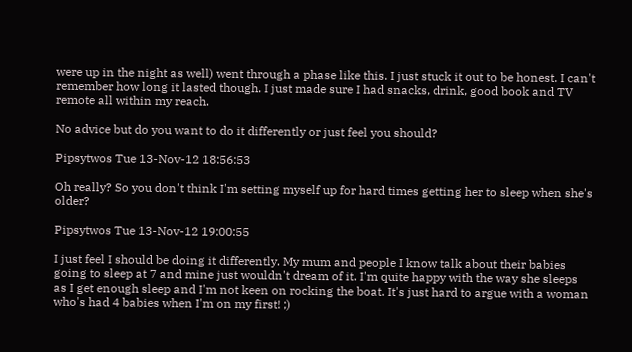were up in the night as well) went through a phase like this. I just stuck it out to be honest. I can't remember how long it lasted though. I just made sure I had snacks, drink, good book and TV remote all within my reach.

No advice but do you want to do it differently or just feel you should?

Pipsytwos Tue 13-Nov-12 18:56:53

Oh really? So you don't think I'm setting myself up for hard times getting her to sleep when she's older?

Pipsytwos Tue 13-Nov-12 19:00:55

I just feel I should be doing it differently. My mum and people I know talk about their babies going to sleep at 7 and mine just wouldn't dream of it. I'm quite happy with the way she sleeps as I get enough sleep and I'm not keen on rocking the boat. It's just hard to argue with a woman who's had 4 babies when I'm on my first! ;)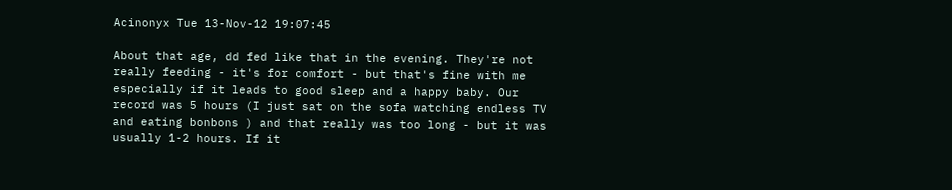Acinonyx Tue 13-Nov-12 19:07:45

About that age, dd fed like that in the evening. They're not really feeding - it's for comfort - but that's fine with me especially if it leads to good sleep and a happy baby. Our record was 5 hours (I just sat on the sofa watching endless TV and eating bonbons ) and that really was too long - but it was usually 1-2 hours. If it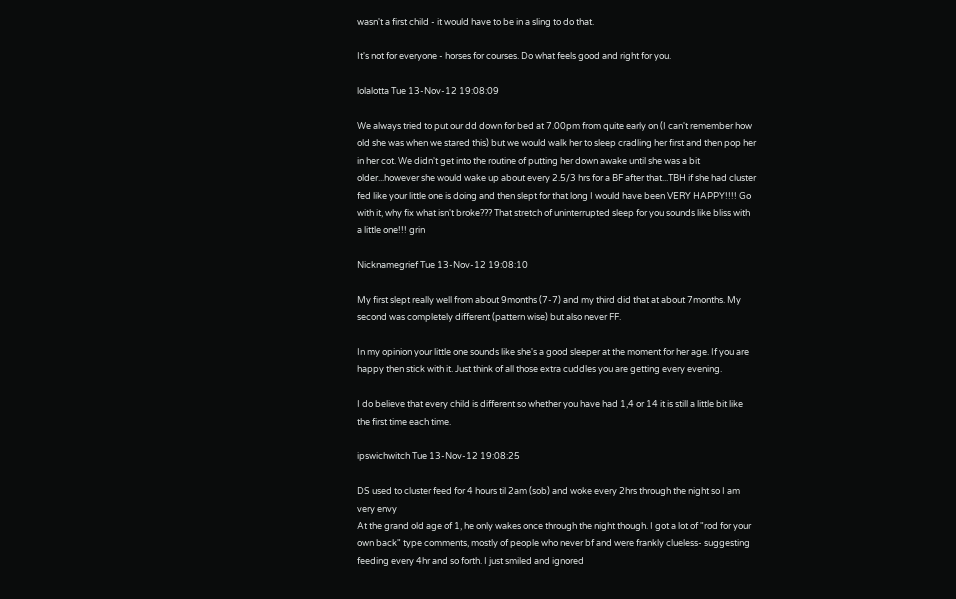wasn't a first child - it would have to be in a sling to do that.

It's not for everyone - horses for courses. Do what feels good and right for you.

lolalotta Tue 13-Nov-12 19:08:09

We always tried to put our dd down for bed at 7.00pm from quite early on (I can't remember how old she was when we stared this) but we would walk her to sleep cradling her first and then pop her in her cot. We didn't get into the routine of putting her down awake until she was a bit older...however she would wake up about every 2.5/3 hrs for a BF after that...TBH if she had cluster fed like your little one is doing and then slept for that long I would have been VERY HAPPY!!!! Go with it, why fix what isn't broke??? That stretch of uninterrupted sleep for you sounds like bliss with a little one!!! grin

Nicknamegrief Tue 13-Nov-12 19:08:10

My first slept really well from about 9months (7-7) and my third did that at about 7months. My second was completely different (pattern wise) but also never FF.

In my opinion your little one sounds like she's a good sleeper at the moment for her age. If you are happy then stick with it. Just think of all those extra cuddles you are getting every evening.

I do believe that every child is different so whether you have had 1,4 or 14 it is still a little bit like the first time each time.

ipswichwitch Tue 13-Nov-12 19:08:25

DS used to cluster feed for 4 hours til 2am (sob) and woke every 2hrs through the night so I am very envy
At the grand old age of 1, he only wakes once through the night though. I got a lot of "rod for your own back" type comments, mostly of people who never bf and were frankly clueless- suggesting feeding every 4hr and so forth. I just smiled and ignored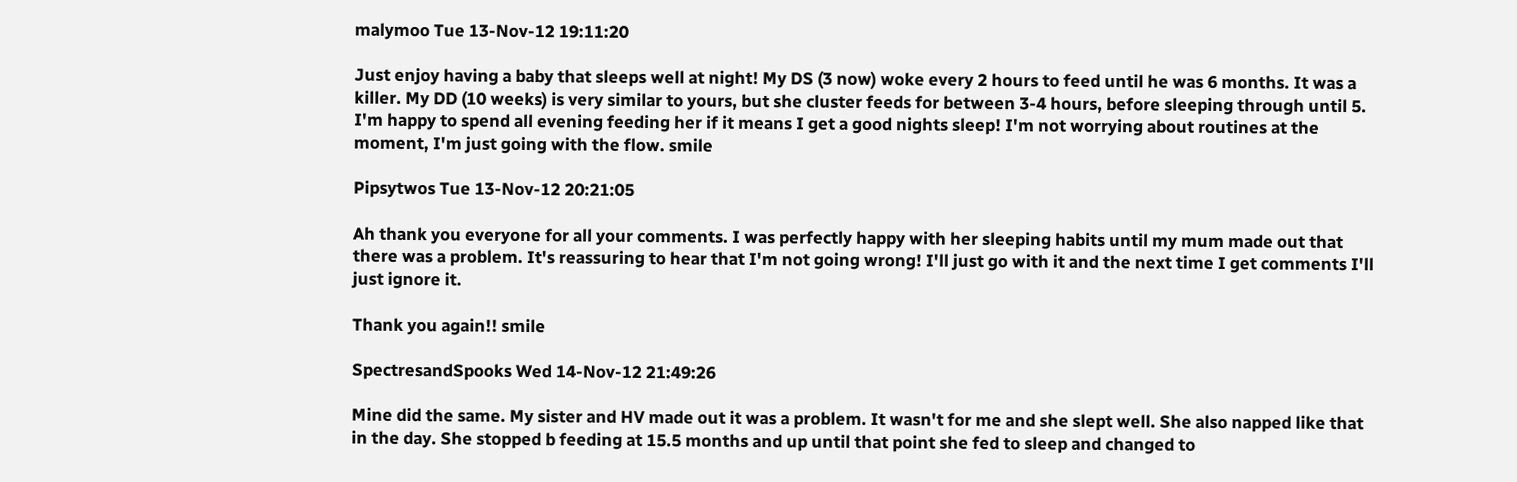malymoo Tue 13-Nov-12 19:11:20

Just enjoy having a baby that sleeps well at night! My DS (3 now) woke every 2 hours to feed until he was 6 months. It was a killer. My DD (10 weeks) is very similar to yours, but she cluster feeds for between 3-4 hours, before sleeping through until 5. I'm happy to spend all evening feeding her if it means I get a good nights sleep! I'm not worrying about routines at the moment, I'm just going with the flow. smile

Pipsytwos Tue 13-Nov-12 20:21:05

Ah thank you everyone for all your comments. I was perfectly happy with her sleeping habits until my mum made out that there was a problem. It's reassuring to hear that I'm not going wrong! I'll just go with it and the next time I get comments I'll just ignore it.

Thank you again!! smile

SpectresandSpooks Wed 14-Nov-12 21:49:26

Mine did the same. My sister and HV made out it was a problem. It wasn't for me and she slept well. She also napped like that in the day. She stopped b feeding at 15.5 months and up until that point she fed to sleep and changed to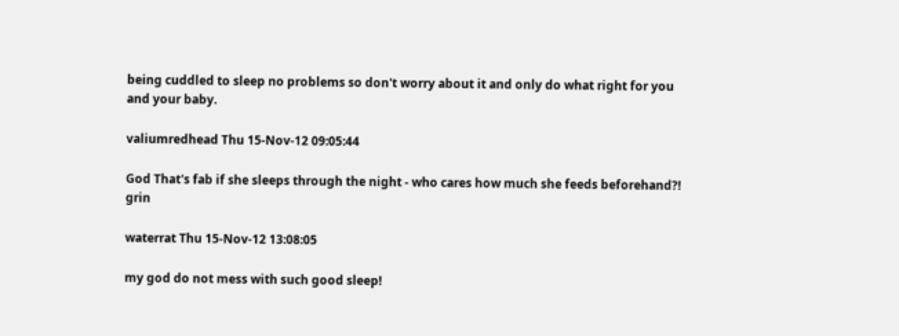being cuddled to sleep no problems so don't worry about it and only do what right for you and your baby.

valiumredhead Thu 15-Nov-12 09:05:44

God That's fab if she sleeps through the night - who cares how much she feeds beforehand?! grin

waterrat Thu 15-Nov-12 13:08:05

my god do not mess with such good sleep!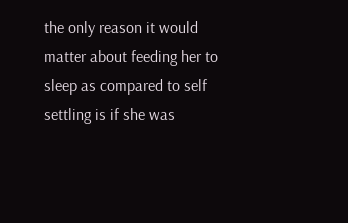the only reason it would matter about feeding her to sleep as compared to self settling is if she was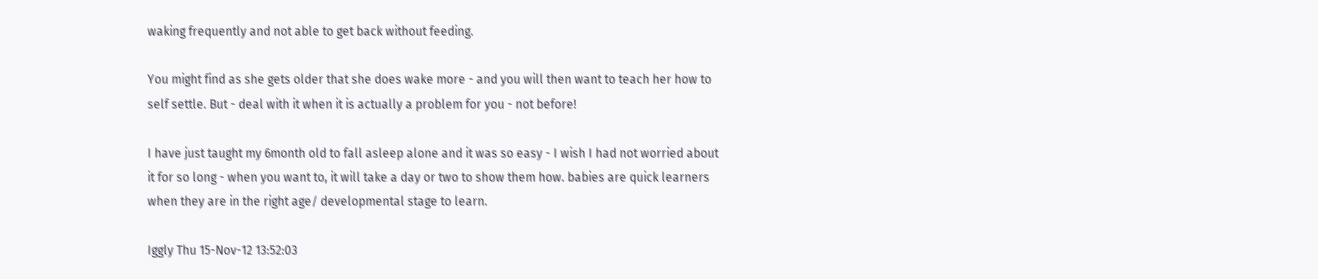waking frequently and not able to get back without feeding.

You might find as she gets older that she does wake more - and you will then want to teach her how to self settle. But - deal with it when it is actually a problem for you - not before!

I have just taught my 6month old to fall asleep alone and it was so easy - I wish I had not worried about it for so long - when you want to, it will take a day or two to show them how. babies are quick learners when they are in the right age/ developmental stage to learn.

Iggly Thu 15-Nov-12 13:52:03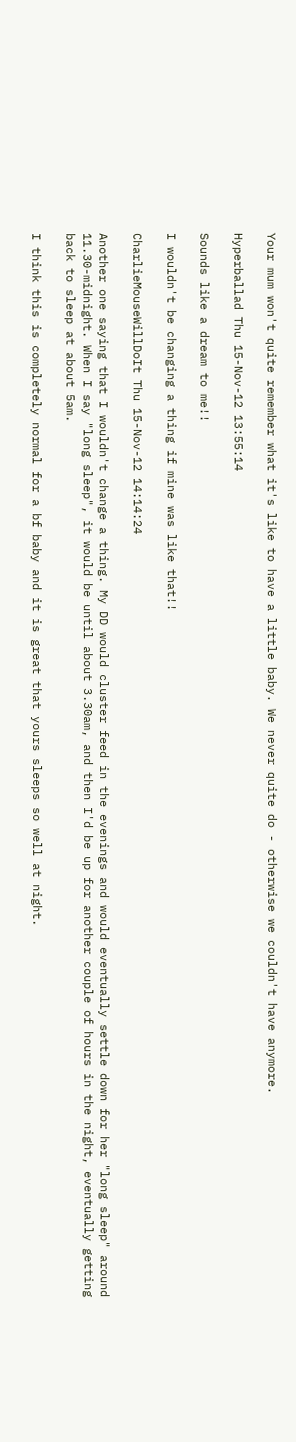Your mum won't quite remember what it's like to have a little baby. We never quite do - otherwise we couldn't have anymore.

Hyperballad Thu 15-Nov-12 13:55:14

Sounds like a dream to me!!

I wouldn't be changing a thing if mine was like that!!

CharlieMouseWillDoIt Thu 15-Nov-12 14:14:24

Another one saying that I wouldn't change a thing. My DD would cluster feed in the evenings and would eventually settle down for her "long sleep" around 11.30-midnight. When I say "long sleep", it would be until about 3.30am, and then I'd be up for another couple of hours in the night, eventually getting back to sleep at about 5am.

I think this is completely normal for a bf baby and it is great that yours sleeps so well at night.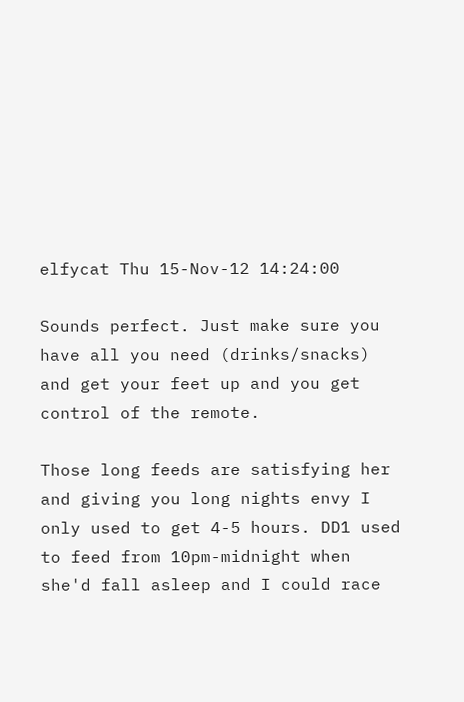elfycat Thu 15-Nov-12 14:24:00

Sounds perfect. Just make sure you have all you need (drinks/snacks) and get your feet up and you get control of the remote.

Those long feeds are satisfying her and giving you long nights envy I only used to get 4-5 hours. DD1 used to feed from 10pm-midnight when she'd fall asleep and I could race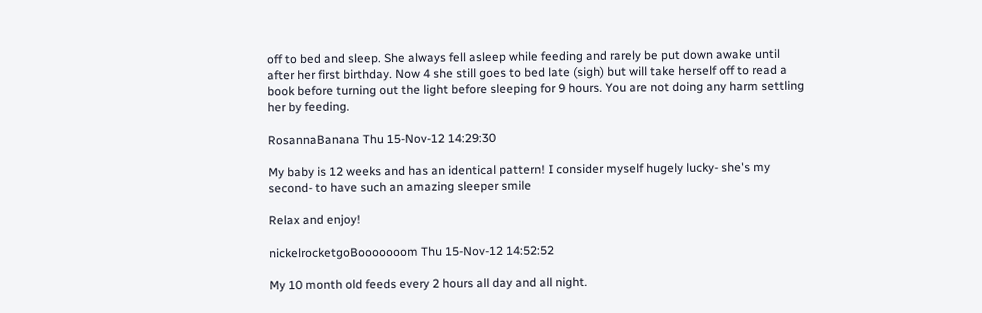off to bed and sleep. She always fell asleep while feeding and rarely be put down awake until after her first birthday. Now 4 she still goes to bed late (sigh) but will take herself off to read a book before turning out the light before sleeping for 9 hours. You are not doing any harm settling her by feeding.

RosannaBanana Thu 15-Nov-12 14:29:30

My baby is 12 weeks and has an identical pattern! I consider myself hugely lucky- she's my second- to have such an amazing sleeper smile

Relax and enjoy!

nickelrocketgoBooooooom Thu 15-Nov-12 14:52:52

My 10 month old feeds every 2 hours all day and all night.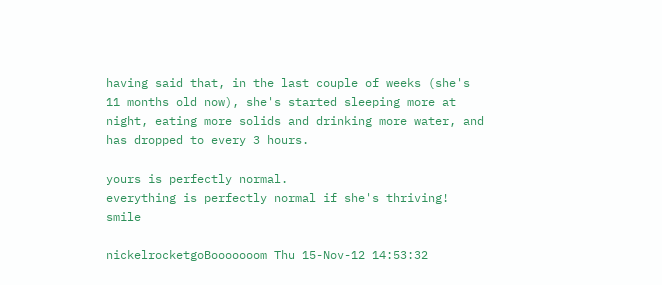having said that, in the last couple of weeks (she's 11 months old now), she's started sleeping more at night, eating more solids and drinking more water, and has dropped to every 3 hours.

yours is perfectly normal.
everything is perfectly normal if she's thriving! smile

nickelrocketgoBooooooom Thu 15-Nov-12 14:53:32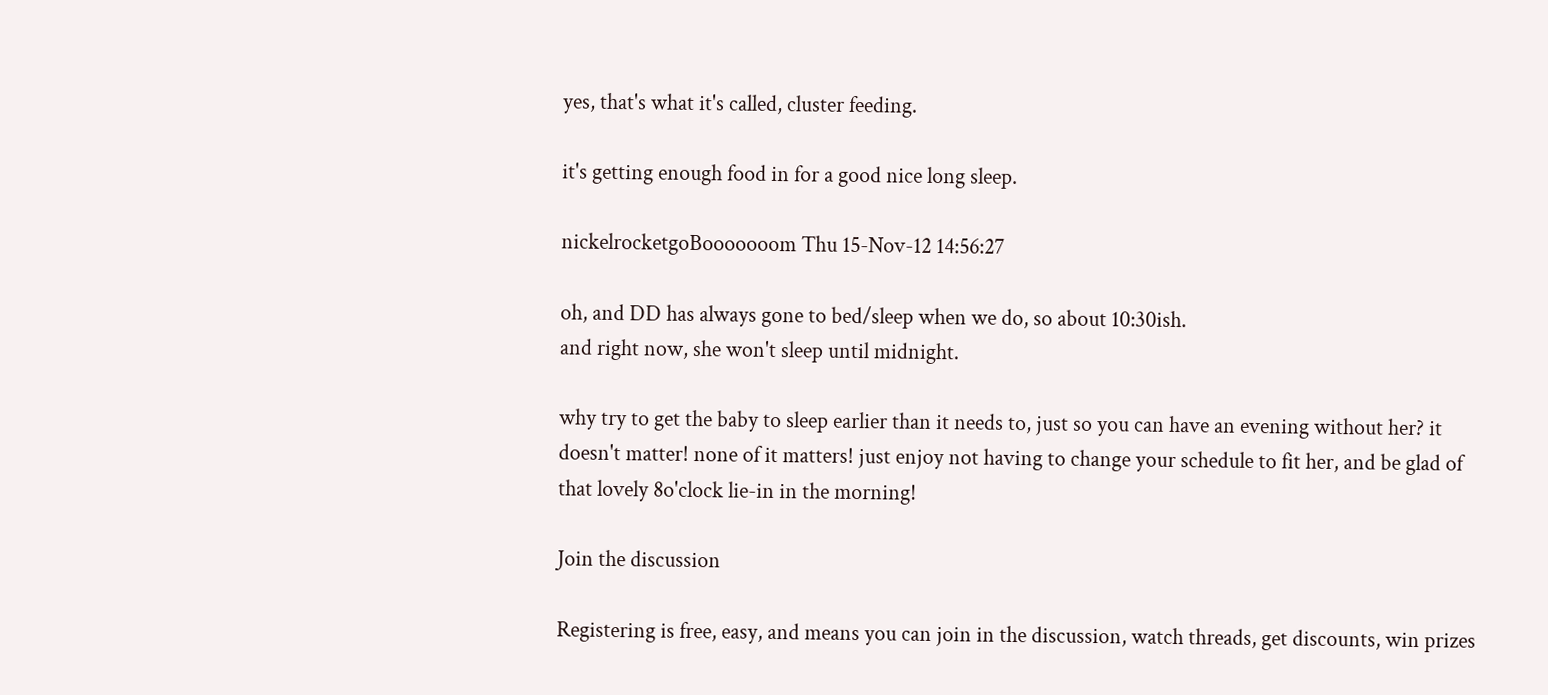yes, that's what it's called, cluster feeding.

it's getting enough food in for a good nice long sleep.

nickelrocketgoBooooooom Thu 15-Nov-12 14:56:27

oh, and DD has always gone to bed/sleep when we do, so about 10:30ish.
and right now, she won't sleep until midnight.

why try to get the baby to sleep earlier than it needs to, just so you can have an evening without her? it doesn't matter! none of it matters! just enjoy not having to change your schedule to fit her, and be glad of that lovely 8o'clock lie-in in the morning!

Join the discussion

Registering is free, easy, and means you can join in the discussion, watch threads, get discounts, win prizes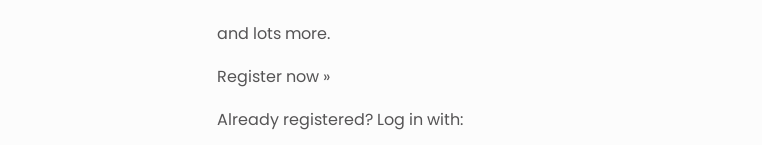and lots more.

Register now »

Already registered? Log in with: